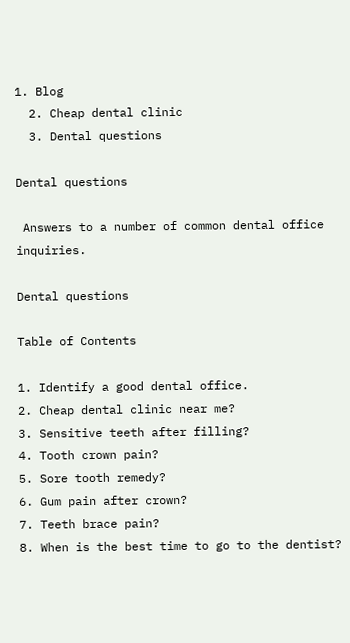1. Blog
  2. Cheap dental clinic
  3. Dental questions

Dental questions

 Answers to a number of common dental office inquiries.

Dental questions

Table of Contents

1. Identify a good dental office.
2. Cheap dental clinic near me?
3. Sensitive teeth after filling?
4. Tooth crown pain?
5. Sore tooth remedy?
6. Gum pain after crown?
7. Teeth brace pain?
8. When is the best time to go to the dentist?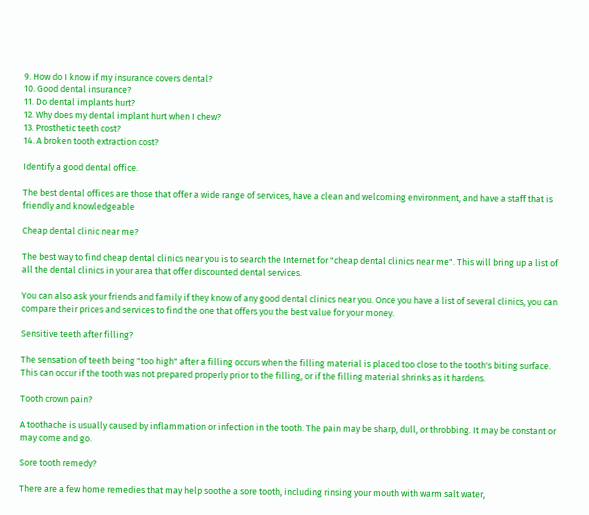9. How do I know if my insurance covers dental?
10. Good dental insurance?
11. Do dental implants hurt?
12. Why does my dental implant hurt when I chew?
13. Prosthetic teeth cost?
14. A broken tooth extraction cost?

Identify a good dental office.

The best dental offices are those that offer a wide range of services, have a clean and welcoming environment, and have a staff that is friendly and knowledgeable

Cheap dental clinic near me?

The best way to find cheap dental clinics near you is to search the Internet for "cheap dental clinics near me". This will bring up a list of all the dental clinics in your area that offer discounted dental services.

You can also ask your friends and family if they know of any good dental clinics near you. Once you have a list of several clinics, you can compare their prices and services to find the one that offers you the best value for your money.

Sensitive teeth after filling?

The sensation of teeth being "too high" after a filling occurs when the filling material is placed too close to the tooth's biting surface. This can occur if the tooth was not prepared properly prior to the filling, or if the filling material shrinks as it hardens.

Tooth crown pain?

A toothache is usually caused by inflammation or infection in the tooth. The pain may be sharp, dull, or throbbing. It may be constant or may come and go.

Sore tooth remedy?

There are a few home remedies that may help soothe a sore tooth, including rinsing your mouth with warm salt water,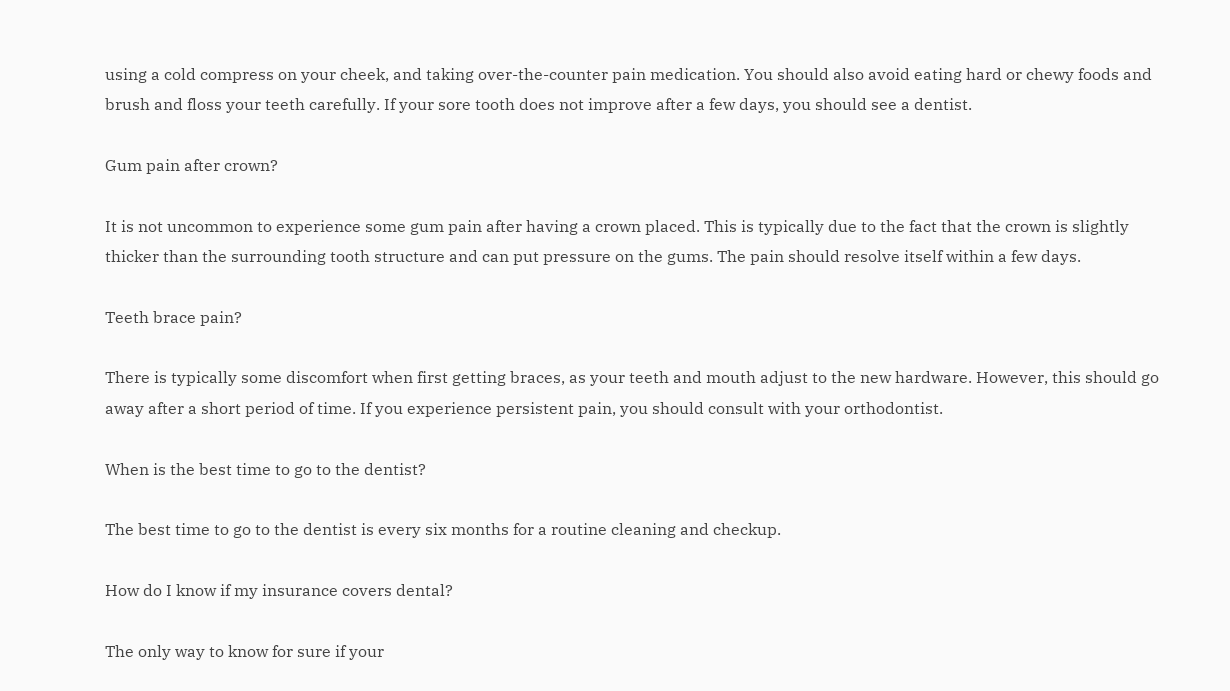using a cold compress on your cheek, and taking over-the-counter pain medication. You should also avoid eating hard or chewy foods and brush and floss your teeth carefully. If your sore tooth does not improve after a few days, you should see a dentist.

Gum pain after crown?

It is not uncommon to experience some gum pain after having a crown placed. This is typically due to the fact that the crown is slightly thicker than the surrounding tooth structure and can put pressure on the gums. The pain should resolve itself within a few days.

Teeth brace pain?

There is typically some discomfort when first getting braces, as your teeth and mouth adjust to the new hardware. However, this should go away after a short period of time. If you experience persistent pain, you should consult with your orthodontist.

When is the best time to go to the dentist?

The best time to go to the dentist is every six months for a routine cleaning and checkup.

How do I know if my insurance covers dental?

The only way to know for sure if your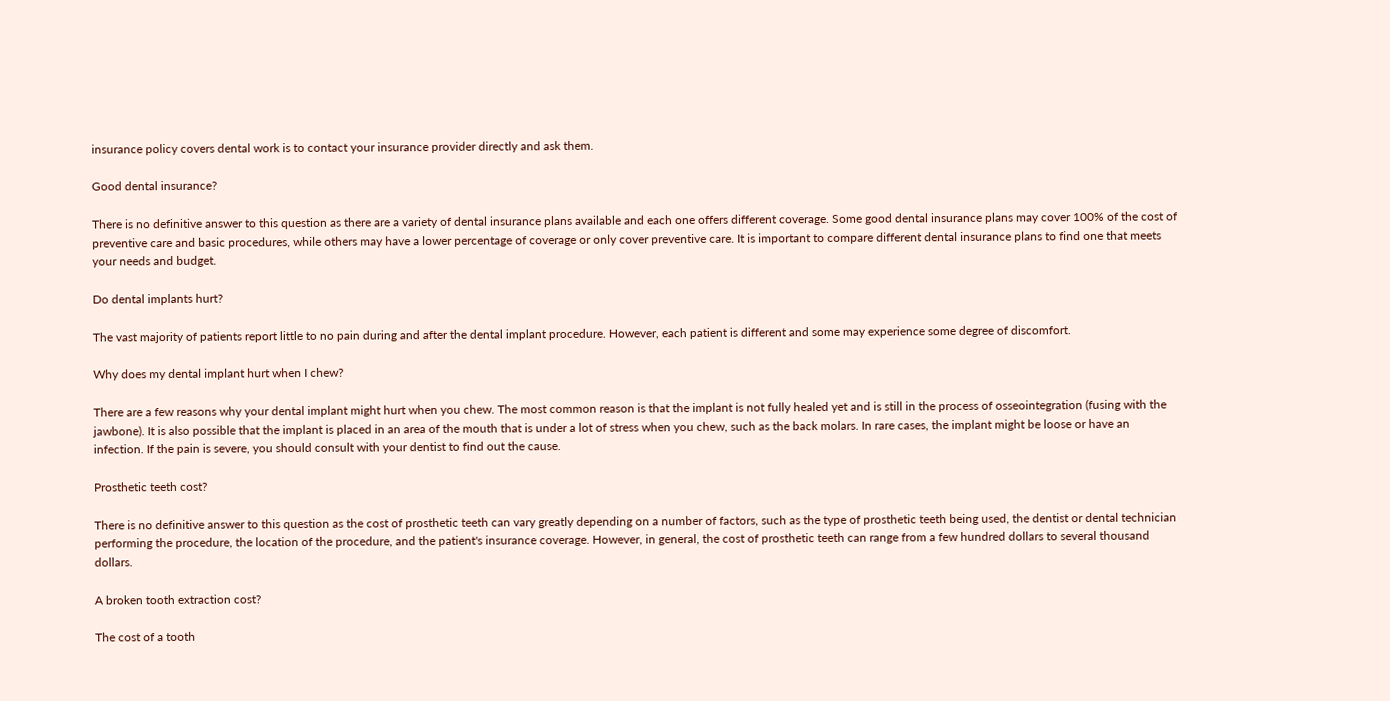insurance policy covers dental work is to contact your insurance provider directly and ask them.

Good dental insurance?

There is no definitive answer to this question as there are a variety of dental insurance plans available and each one offers different coverage. Some good dental insurance plans may cover 100% of the cost of preventive care and basic procedures, while others may have a lower percentage of coverage or only cover preventive care. It is important to compare different dental insurance plans to find one that meets your needs and budget.

Do dental implants hurt?

The vast majority of patients report little to no pain during and after the dental implant procedure. However, each patient is different and some may experience some degree of discomfort.

Why does my dental implant hurt when I chew?

There are a few reasons why your dental implant might hurt when you chew. The most common reason is that the implant is not fully healed yet and is still in the process of osseointegration (fusing with the jawbone). It is also possible that the implant is placed in an area of the mouth that is under a lot of stress when you chew, such as the back molars. In rare cases, the implant might be loose or have an infection. If the pain is severe, you should consult with your dentist to find out the cause.

Prosthetic teeth cost?

There is no definitive answer to this question as the cost of prosthetic teeth can vary greatly depending on a number of factors, such as the type of prosthetic teeth being used, the dentist or dental technician performing the procedure, the location of the procedure, and the patient's insurance coverage. However, in general, the cost of prosthetic teeth can range from a few hundred dollars to several thousand dollars.

A broken tooth extraction cost?

The cost of a tooth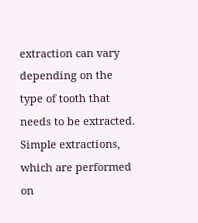extraction can vary depending on the type of tooth that needs to be extracted. Simple extractions, which are performed on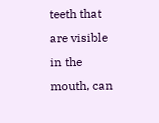teeth that are visible in the mouth, can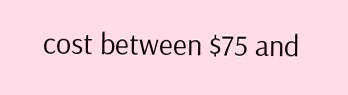cost between $75 and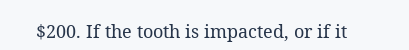$200. If the tooth is impacted, or if it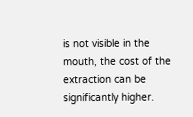is not visible in the mouth, the cost of the extraction can be significantly higher.